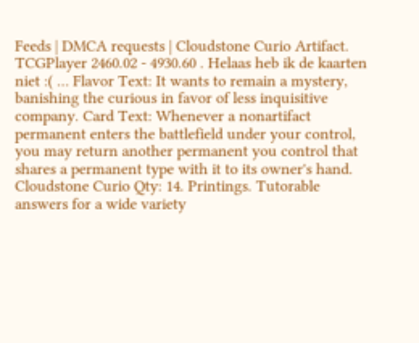Feeds | DMCA requests | Cloudstone Curio Artifact. TCGPlayer 2460.02 - 4930.60 . Helaas heb ik de kaarten niet :( … Flavor Text: It wants to remain a mystery, banishing the curious in favor of less inquisitive company. Card Text: Whenever a nonartifact permanent enters the battlefield under your control, you may return another permanent you control that shares a permanent type with it to its owner's hand. Cloudstone Curio Qty: 14. Printings. Tutorable answers for a wide variety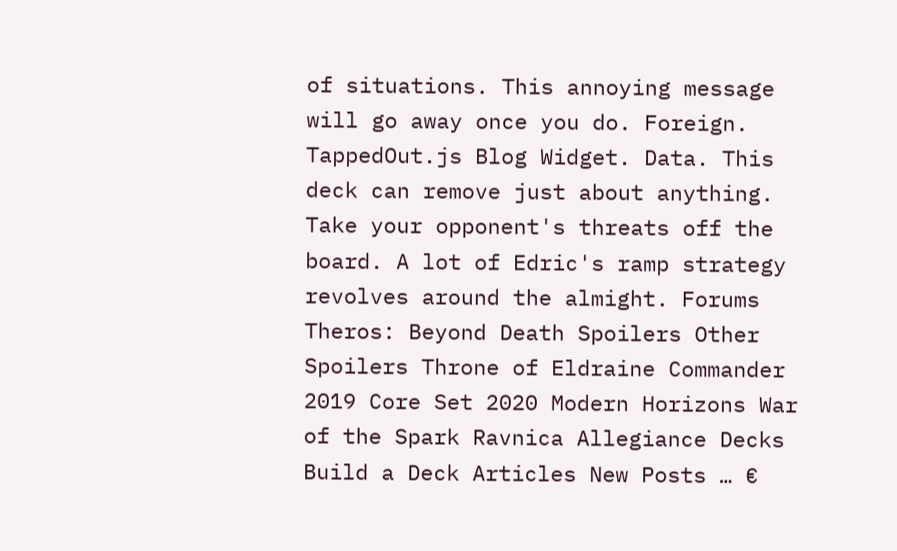of situations. This annoying message will go away once you do. Foreign. TappedOut.js Blog Widget. Data. This deck can remove just about anything. Take your opponent's threats off the board. A lot of Edric's ramp strategy revolves around the almight. Forums Theros: Beyond Death Spoilers Other Spoilers Throne of Eldraine Commander 2019 Core Set 2020 Modern Horizons War of the Spark Ravnica Allegiance Decks Build a Deck Articles New Posts … €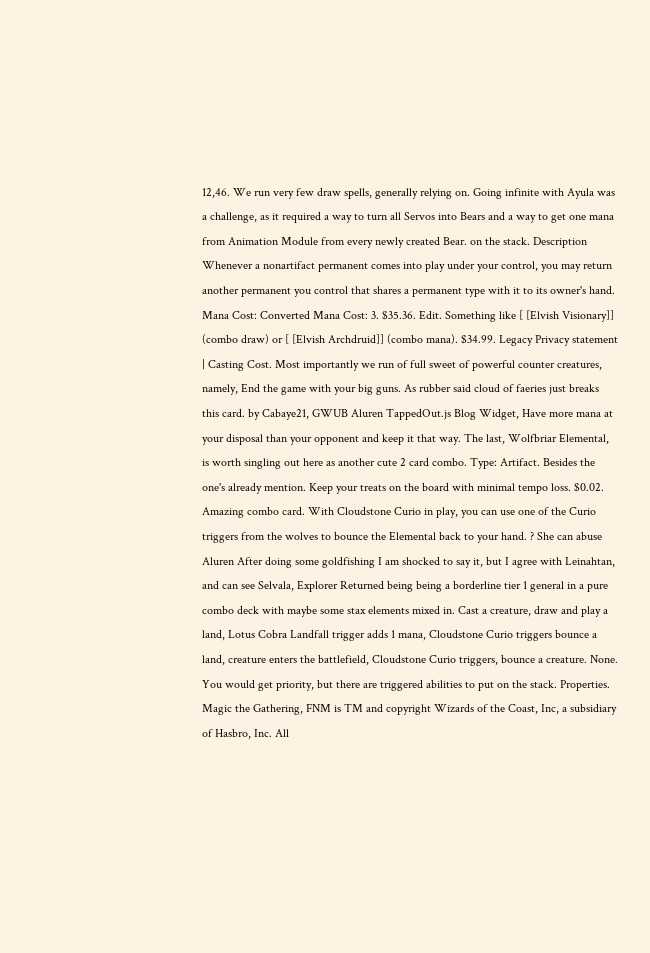12,46. We run very few draw spells, generally relying on. Going infinite with Ayula was a challenge, as it required a way to turn all Servos into Bears and a way to get one mana from Animation Module from every newly created Bear. on the stack. Description Whenever a nonartifact permanent comes into play under your control, you may return another permanent you control that shares a permanent type with it to its owner's hand. Mana Cost: Converted Mana Cost: 3. $35.36. Edit. Something like [ [Elvish Visionary]] (combo draw) or [ [Elvish Archdruid]] (combo mana). $34.99. Legacy Privacy statement | Casting Cost. Most importantly we run of full sweet of powerful counter creatures, namely, End the game with your big guns. As rubber said cloud of faeries just breaks this card. by Cabaye21, GWUB Aluren TappedOut.js Blog Widget, Have more mana at your disposal than your opponent and keep it that way. The last, Wolfbriar Elemental, is worth singling out here as another cute 2 card combo. Type: Artifact. Besides the one's already mention. Keep your treats on the board with minimal tempo loss. $0.02. Amazing combo card. With Cloudstone Curio in play, you can use one of the Curio triggers from the wolves to bounce the Elemental back to your hand. ? She can abuse Aluren After doing some goldfishing I am shocked to say it, but I agree with Leinahtan, and can see Selvala, Explorer Returned being being a borderline tier 1 general in a pure combo deck with maybe some stax elements mixed in. Cast a creature, draw and play a land, Lotus Cobra Landfall trigger adds 1 mana, Cloudstone Curio triggers bounce a land, creature enters the battlefield, Cloudstone Curio triggers, bounce a creature. None. You would get priority, but there are triggered abilities to put on the stack. Properties. Magic the Gathering, FNM is TM and copyright Wizards of the Coast, Inc, a subsidiary of Hasbro, Inc. All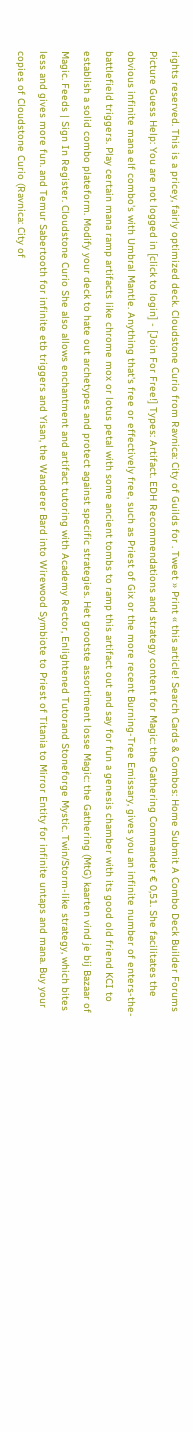rights reserved. This is a pricey, fairly optimized deck. Cloudstone Curio from Ravnica: City of Guilds for . Tweet » Print « this article! Search Cards & Combos: Home Submit A Combo Deck Builder Forums Picture Guess Help: You are not logged in [click to login] - [Join For Free!] Types: Artifact. EDH Recommendations and strategy content for Magic: the Gathering Commander € 0,51. She facilitates the obvious infinite mana elf combo's with Umbral Mantle. Anything that's free or effectively free, such as Priest of Gix or the more recent Burning-Tree Emissary, gives you an infinite number of enters-the-battlefield triggers. Play certain mana ramp artifacts like chrome mox or lotus petal with some ancient tombs to ramp this artifact out and say for fun a genesis chamber with its good old friend KCI to establish a solid combo plateform. Modify your deck to hate out archetypes and protect against specific strategies. Het grootste assortiment losse Magic: the Gathering (MtG) kaarten vind je bij Bazaar of Magic. Feeds | Sign In Register. Cloudstone Curio She also allows enchantment and artifact tutoring with Academy Rector, Enlightened Tutorand Stoneforge Mystic. Twin/Storm-like strategy, which bites less and gives more fun. and Temur Sabertooth for infinite etb triggers and Yisan, the Wanderer Bard into Wirewood Symbiote to Priest of Titania to Mirror Entity for infinite untaps and mana. Buy your copies of Cloudstone Curio (Ravnica: City of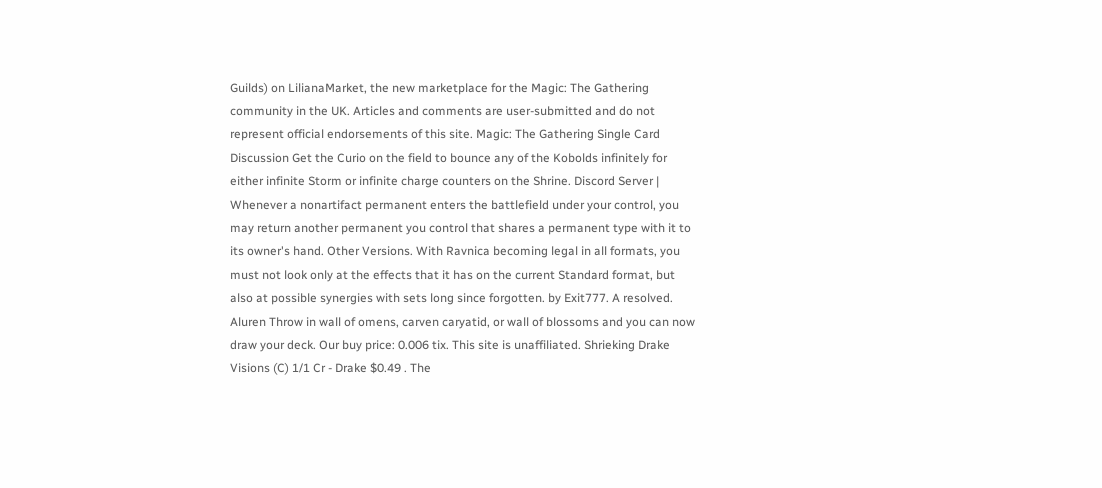Guilds) on LilianaMarket, the new marketplace for the Magic: The Gathering community in the UK. Articles and comments are user-submitted and do not represent official endorsements of this site. Magic: The Gathering Single Card Discussion Get the Curio on the field to bounce any of the Kobolds infinitely for either infinite Storm or infinite charge counters on the Shrine. Discord Server | Whenever a nonartifact permanent enters the battlefield under your control, you may return another permanent you control that shares a permanent type with it to its owner's hand. Other Versions. With Ravnica becoming legal in all formats, you must not look only at the effects that it has on the current Standard format, but also at possible synergies with sets long since forgotten. by Exit777. A resolved. Aluren Throw in wall of omens, carven caryatid, or wall of blossoms and you can now draw your deck. Our buy price: 0.006 tix. This site is unaffiliated. Shrieking Drake Visions (C) 1/1 Cr - Drake $0.49 . The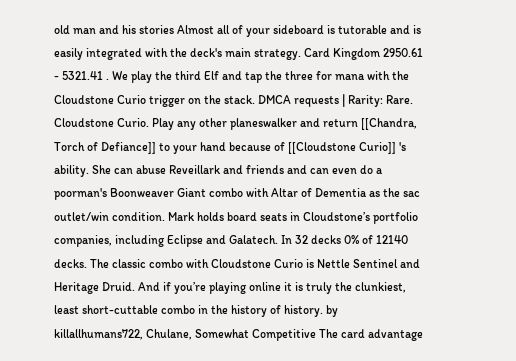old man and his stories Almost all of your sideboard is tutorable and is easily integrated with the deck's main strategy. Card Kingdom 2950.61 - 5321.41 . We play the third Elf and tap the three for mana with the Cloudstone Curio trigger on the stack. DMCA requests | Rarity: Rare. Cloudstone Curio. Play any other planeswalker and return [[Chandra, Torch of Defiance]] to your hand because of [[Cloudstone Curio]] 's ability. She can abuse Reveillark and friends and can even do a poorman's Boonweaver Giant combo with Altar of Dementia as the sac outlet/win condition. Mark holds board seats in Cloudstone’s portfolio companies, including Eclipse and Galatech. In 32 decks 0% of 12140 decks. The classic combo with Cloudstone Curio is Nettle Sentinel and Heritage Druid. And if you’re playing online it is truly the clunkiest, least short-cuttable combo in the history of history. by killallhumans722, Chulane, Somewhat Competitive The card advantage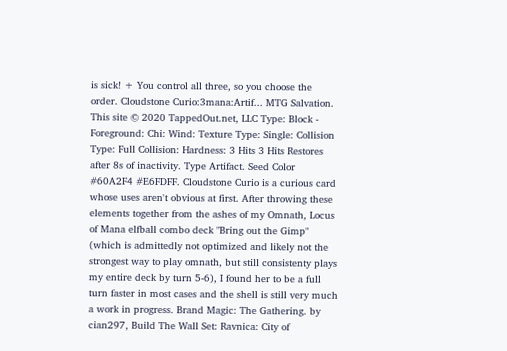is sick! + You control all three, so you choose the order. Cloudstone Curio:3mana:Artif... MTG Salvation. This site © 2020 TappedOut.net, LLC Type: Block - Foreground: Chi: Wind: Texture Type: Single: Collision Type: Full Collision: Hardness: 3 Hits 3 Hits Restores after 8s of inactivity. Type Artifact. Seed Color #60A2F4 #E6FDFF. Cloudstone Curio is a curious card whose uses aren't obvious at first. After throwing these elements together from the ashes of my Omnath, Locus of Mana elfball combo deck "Bring out the Gimp" (which is admittedly not optimized and likely not the strongest way to play omnath, but still consistenty plays my entire deck by turn 5-6), I found her to be a full turn faster in most cases and the shell is still very much a work in progress. Brand Magic: The Gathering. by cian297, Build The Wall Set: Ravnica: City of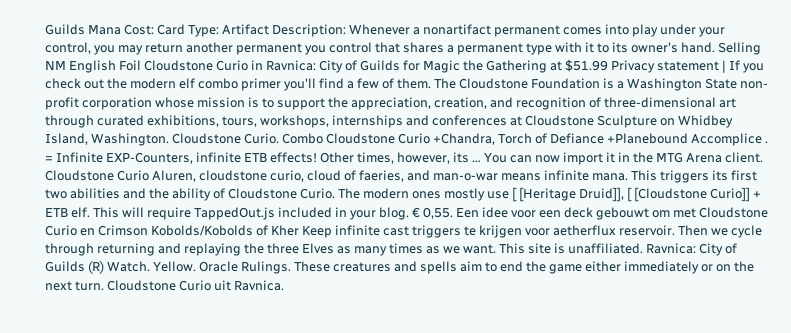Guilds Mana Cost: Card Type: Artifact Description: Whenever a nonartifact permanent comes into play under your control, you may return another permanent you control that shares a permanent type with it to its owner's hand. Selling NM English Foil Cloudstone Curio in Ravnica: City of Guilds for Magic the Gathering at $51.99 Privacy statement | If you check out the modern elf combo primer you'll find a few of them. The Cloudstone Foundation is a Washington State non-profit corporation whose mission is to support the appreciation, creation, and recognition of three-dimensional art through curated exhibitions, tours, workshops, internships and conferences at Cloudstone Sculpture on Whidbey Island, Washington. Cloudstone Curio. Combo Cloudstone Curio +Chandra, Torch of Defiance +Planebound Accomplice . = Infinite EXP-Counters, infinite ETB effects! Other times, however, its … You can now import it in the MTG Arena client. Cloudstone Curio Aluren, cloudstone curio, cloud of faeries, and man-o-war means infinite mana. This triggers its first two abilities and the ability of Cloudstone Curio. The modern ones mostly use [ [Heritage Druid]], [ [Cloudstone Curio]] + ETB elf. This will require TappedOut.js included in your blog. € 0,55. Een idee voor een deck gebouwt om met Cloudstone Curio en Crimson Kobolds/Kobolds of Kher Keep infinite cast triggers te krijgen voor aetherflux reservoir. Then we cycle through returning and replaying the three Elves as many times as we want. This site is unaffiliated. Ravnica: City of Guilds (R) Watch. Yellow. Oracle Rulings. These creatures and spells aim to end the game either immediately or on the next turn. Cloudstone Curio uit Ravnica.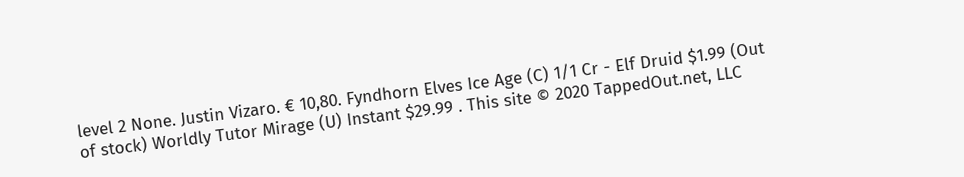level 2 None. Justin Vizaro. € 10,80. Fyndhorn Elves Ice Age (C) 1/1 Cr - Elf Druid $1.99 (Out of stock) Worldly Tutor Mirage (U) Instant $29.99 . This site © 2020 TappedOut.net, LLC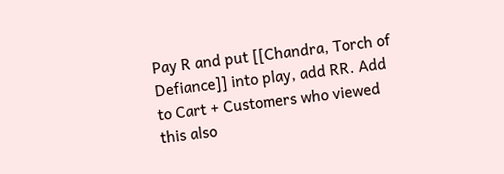Pay R and put [[Chandra, Torch of Defiance]] into play, add RR. Add to Cart + Customers who viewed this also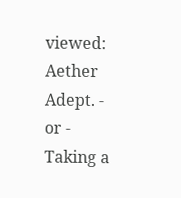viewed: Aether Adept. - or - Taking a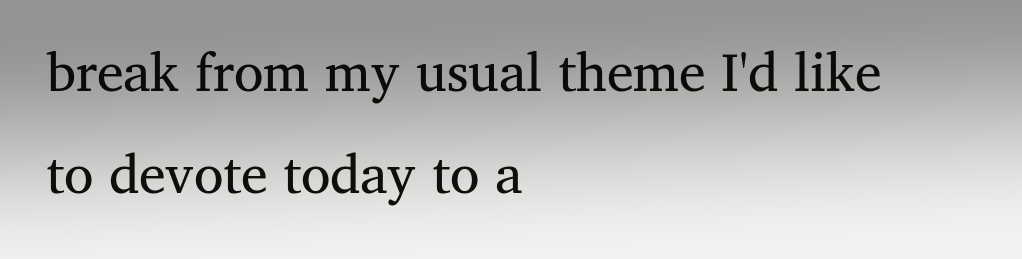break from my usual theme I'd like to devote today to a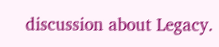discussion about Legacy.